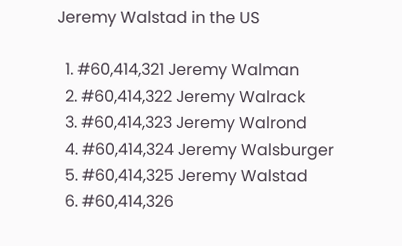Jeremy Walstad in the US

  1. #60,414,321 Jeremy Walman
  2. #60,414,322 Jeremy Walrack
  3. #60,414,323 Jeremy Walrond
  4. #60,414,324 Jeremy Walsburger
  5. #60,414,325 Jeremy Walstad
  6. #60,414,326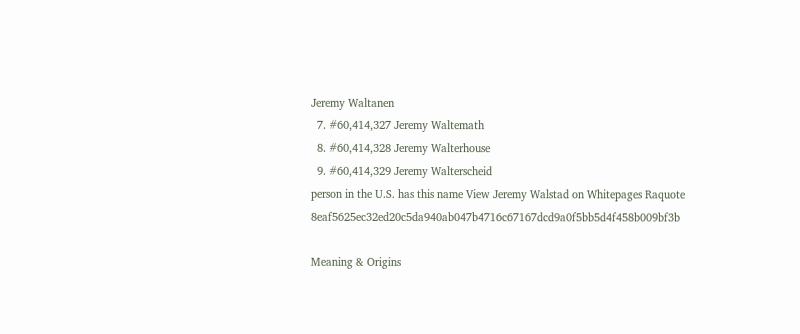Jeremy Waltanen
  7. #60,414,327 Jeremy Waltemath
  8. #60,414,328 Jeremy Walterhouse
  9. #60,414,329 Jeremy Walterscheid
person in the U.S. has this name View Jeremy Walstad on Whitepages Raquote 8eaf5625ec32ed20c5da940ab047b4716c67167dcd9a0f5bb5d4f458b009bf3b

Meaning & Origins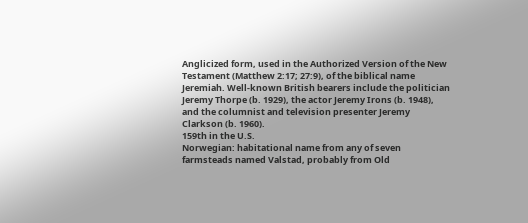Anglicized form, used in the Authorized Version of the New Testament (Matthew 2:17; 27:9), of the biblical name Jeremiah. Well-known British bearers include the politician Jeremy Thorpe (b. 1929), the actor Jeremy Irons (b. 1948), and the columnist and television presenter Jeremy Clarkson (b. 1960).
159th in the U.S.
Norwegian: habitational name from any of seven farmsteads named Valstad, probably from Old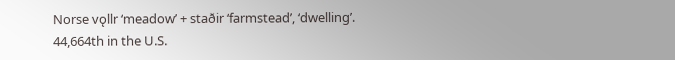Norse vǫllr ‘meadow’ + staðir ‘farmstead’, ‘dwelling’.
44,664th in the U.S.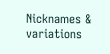Nicknames & variations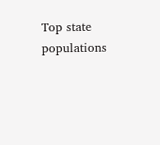Top state populations